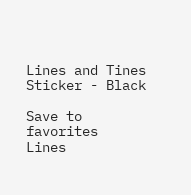Lines and Tines Sticker - Black

Save to favorites
Lines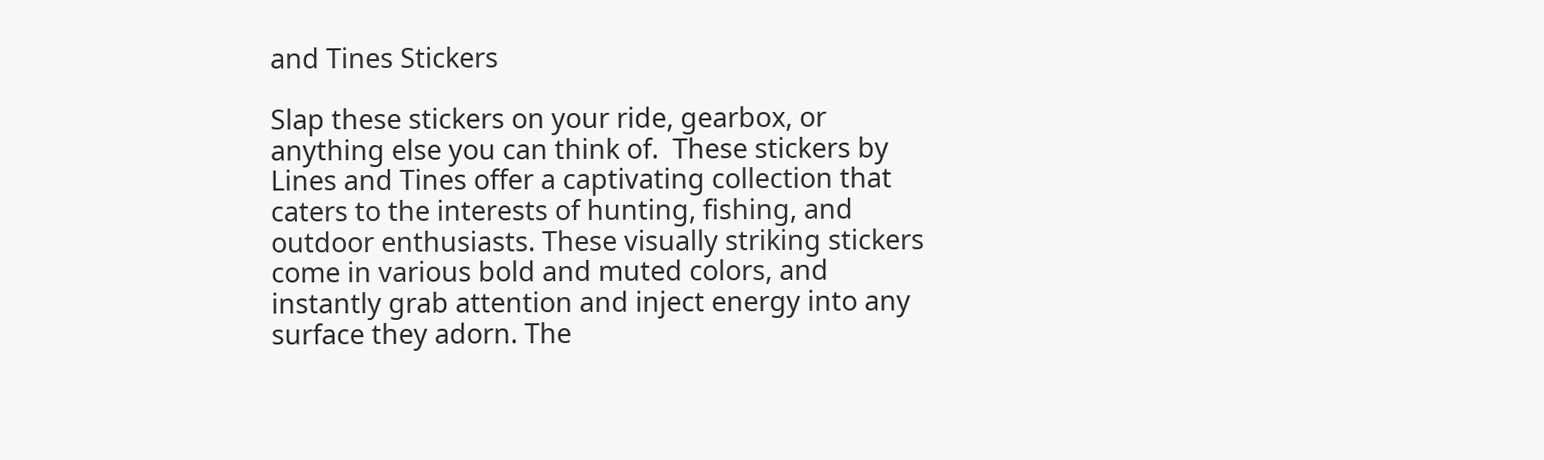and Tines Stickers

Slap these stickers on your ride, gearbox, or anything else you can think of.  These stickers by Lines and Tines offer a captivating collection that caters to the interests of hunting, fishing, and outdoor enthusiasts. These visually striking stickers come in various bold and muted colors, and instantly grab attention and inject energy into any surface they adorn. The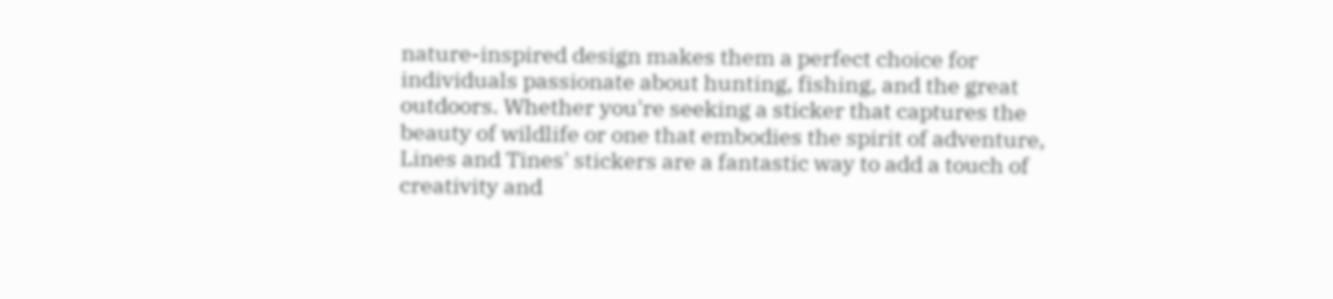nature-inspired design makes them a perfect choice for individuals passionate about hunting, fishing, and the great outdoors. Whether you're seeking a sticker that captures the beauty of wildlife or one that embodies the spirit of adventure, Lines and Tines' stickers are a fantastic way to add a touch of creativity and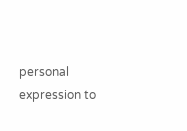personal expression to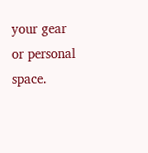your gear or personal space.